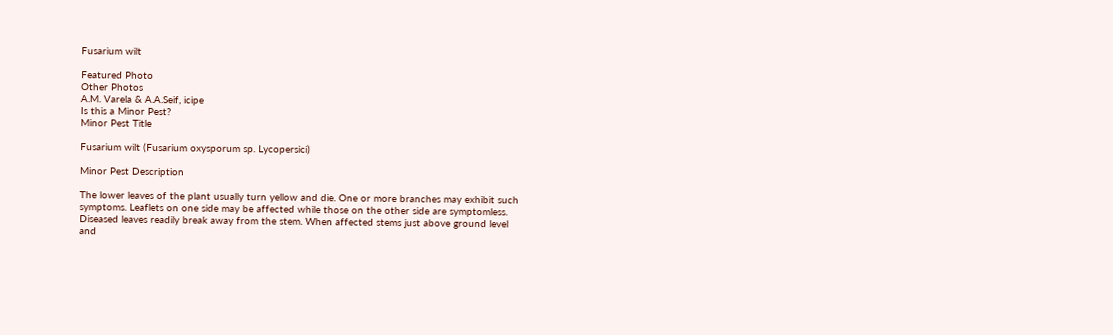Fusarium wilt

Featured Photo
Other Photos
A.M. Varela & A.A.Seif, icipe
Is this a Minor Pest?
Minor Pest Title

Fusarium wilt (Fusarium oxysporum sp. Lycopersici)

Minor Pest Description

The lower leaves of the plant usually turn yellow and die. One or more branches may exhibit such symptoms. Leaflets on one side may be affected while those on the other side are symptomless. Diseased leaves readily break away from the stem. When affected stems just above ground level and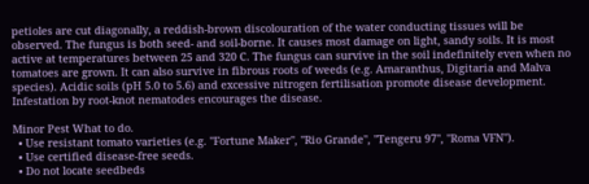petioles are cut diagonally, a reddish-brown discolouration of the water conducting tissues will be observed. The fungus is both seed- and soil-borne. It causes most damage on light, sandy soils. It is most active at temperatures between 25 and 320 C. The fungus can survive in the soil indefinitely even when no tomatoes are grown. It can also survive in fibrous roots of weeds (e.g. Amaranthus, Digitaria and Malva species). Acidic soils (pH 5.0 to 5.6) and excessive nitrogen fertilisation promote disease development. Infestation by root-knot nematodes encourages the disease.

Minor Pest What to do.
  • Use resistant tomato varieties (e.g. "Fortune Maker", "Rio Grande", "Tengeru 97", "Roma VFN").
  • Use certified disease-free seeds.
  • Do not locate seedbeds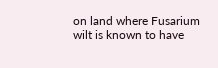on land where Fusarium wilt is known to have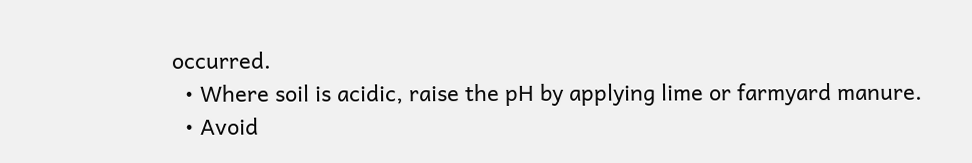occurred.
  • Where soil is acidic, raise the pH by applying lime or farmyard manure.
  • Avoid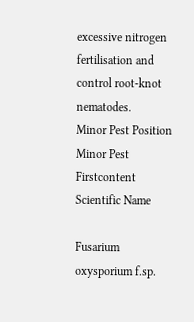excessive nitrogen fertilisation and control root-knot nematodes.
Minor Pest Position
Minor Pest Firstcontent
Scientific Name

Fusarium oxysporium f.sp.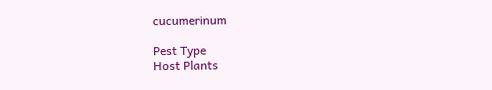cucumerinum

Pest Type
Host Plants